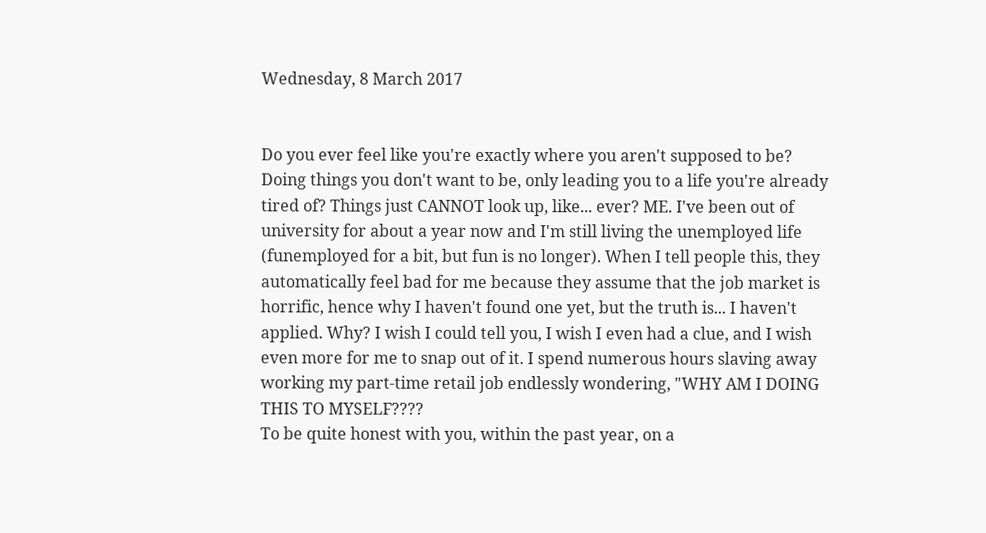Wednesday, 8 March 2017


Do you ever feel like you're exactly where you aren't supposed to be? Doing things you don't want to be, only leading you to a life you're already tired of? Things just CANNOT look up, like... ever? ME. I've been out of university for about a year now and I'm still living the unemployed life (funemployed for a bit, but fun is no longer). When I tell people this, they automatically feel bad for me because they assume that the job market is horrific, hence why I haven't found one yet, but the truth is... I haven't applied. Why? I wish I could tell you, I wish I even had a clue, and I wish even more for me to snap out of it. I spend numerous hours slaving away working my part-time retail job endlessly wondering, "WHY AM I DOING THIS TO MYSELF????
To be quite honest with you, within the past year, on a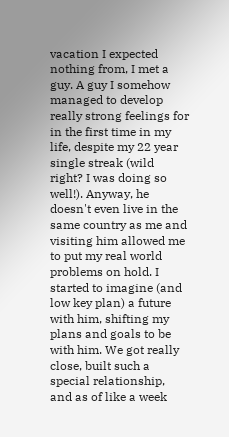vacation I expected nothing from, I met a guy. A guy I somehow managed to develop really strong feelings for in the first time in my life, despite my 22 year single streak (wild right? I was doing so well!). Anyway, he doesn't even live in the same country as me and visiting him allowed me to put my real world problems on hold. I started to imagine (and low key plan) a future with him, shifting my plans and goals to be with him. We got really close, built such a special relationship, and as of like a week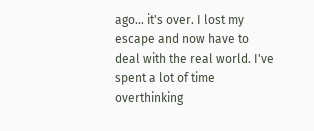ago... it's over. I lost my escape and now have to deal with the real world. I've spent a lot of time overthinking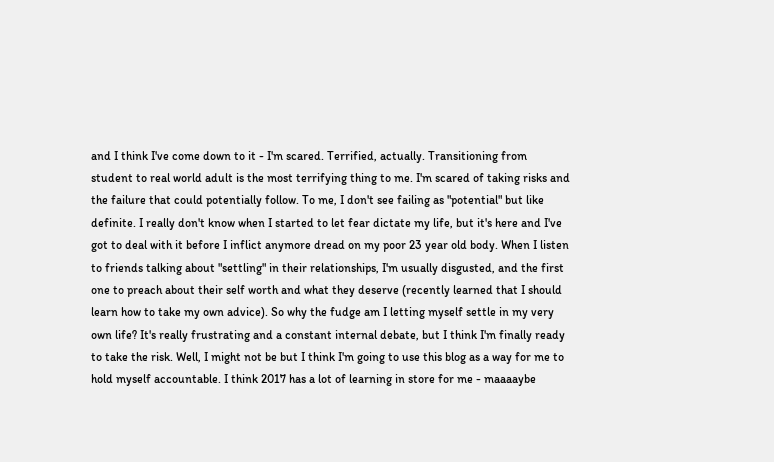and I think I've come down to it - I'm scared. Terrified, actually. Transitioning from student to real world adult is the most terrifying thing to me. I'm scared of taking risks and the failure that could potentially follow. To me, I don't see failing as "potential" but like definite. I really don't know when I started to let fear dictate my life, but it's here and I've got to deal with it before I inflict anymore dread on my poor 23 year old body. When I listen to friends talking about "settling" in their relationships, I'm usually disgusted, and the first one to preach about their self worth and what they deserve (recently learned that I should learn how to take my own advice). So why the fudge am I letting myself settle in my very own life? It's really frustrating and a constant internal debate, but I think I'm finally ready to take the risk. Well, I might not be but I think I'm going to use this blog as a way for me to hold myself accountable. I think 2017 has a lot of learning in store for me - maaaaybe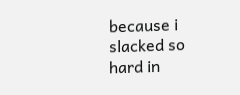because i slacked so hard in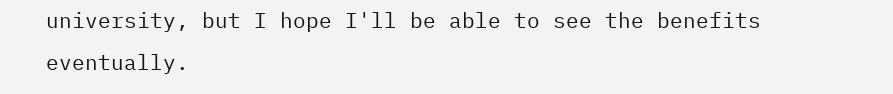university, but I hope I'll be able to see the benefits eventually.